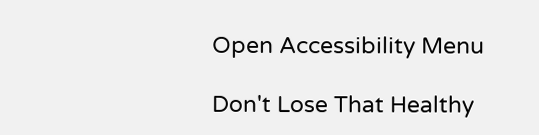Open Accessibility Menu

Don't Lose That Healthy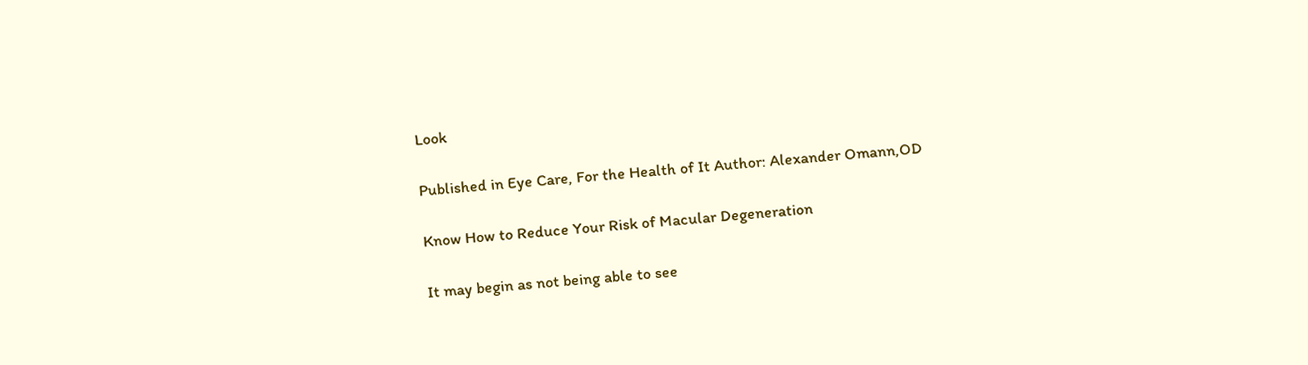Look

Published in Eye Care, For the Health of It Author: Alexander Omann,OD

Know How to Reduce Your Risk of Macular Degeneration

It may begin as not being able to see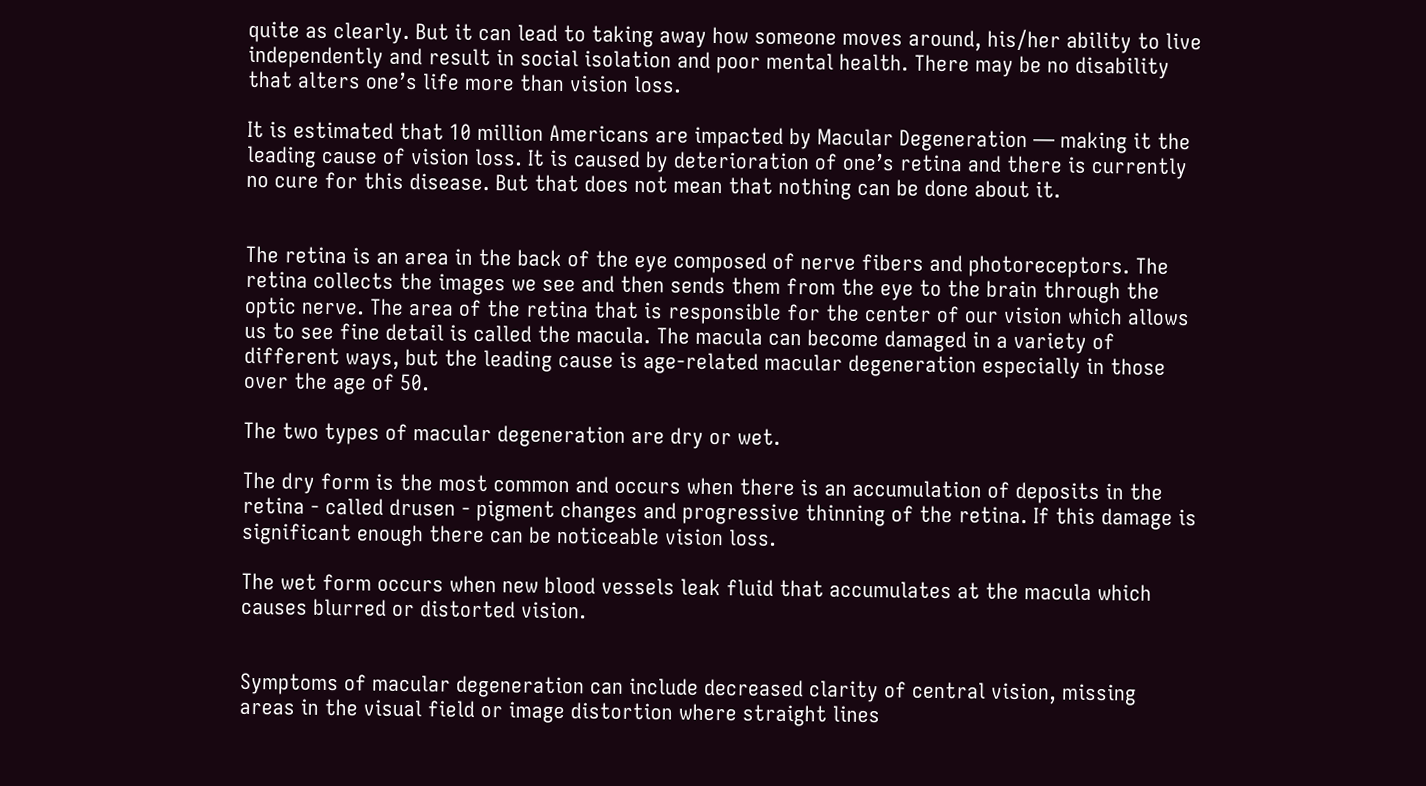quite as clearly. But it can lead to taking away how someone moves around, his/her ability to live independently and result in social isolation and poor mental health. There may be no disability that alters one’s life more than vision loss.

It is estimated that 10 million Americans are impacted by Macular Degeneration — making it the leading cause of vision loss. It is caused by deterioration of one’s retina and there is currently no cure for this disease. But that does not mean that nothing can be done about it.


The retina is an area in the back of the eye composed of nerve fibers and photoreceptors. The retina collects the images we see and then sends them from the eye to the brain through the optic nerve. The area of the retina that is responsible for the center of our vision which allows us to see fine detail is called the macula. The macula can become damaged in a variety of different ways, but the leading cause is age-related macular degeneration especially in those over the age of 50.

The two types of macular degeneration are dry or wet.

The dry form is the most common and occurs when there is an accumulation of deposits in the retina - called drusen - pigment changes and progressive thinning of the retina. If this damage is significant enough there can be noticeable vision loss.

The wet form occurs when new blood vessels leak fluid that accumulates at the macula which causes blurred or distorted vision.


Symptoms of macular degeneration can include decreased clarity of central vision, missing areas in the visual field or image distortion where straight lines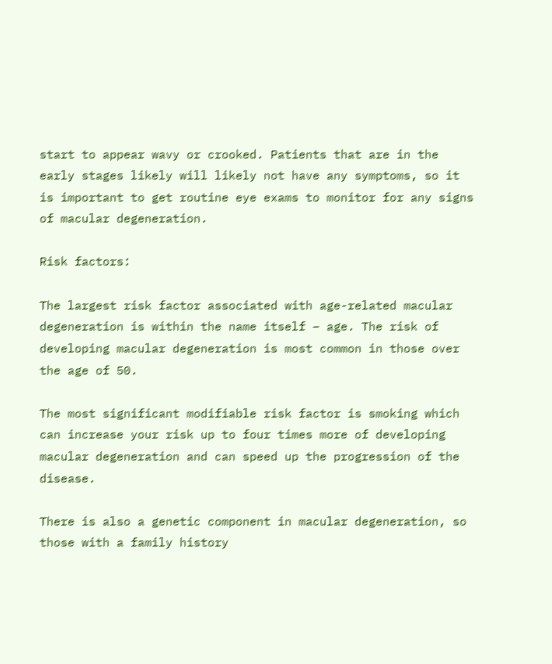start to appear wavy or crooked. Patients that are in the early stages likely will likely not have any symptoms, so it is important to get routine eye exams to monitor for any signs of macular degeneration.

Risk factors:

The largest risk factor associated with age-related macular degeneration is within the name itself – age. The risk of developing macular degeneration is most common in those over the age of 50.

The most significant modifiable risk factor is smoking which can increase your risk up to four times more of developing macular degeneration and can speed up the progression of the disease.

There is also a genetic component in macular degeneration, so those with a family history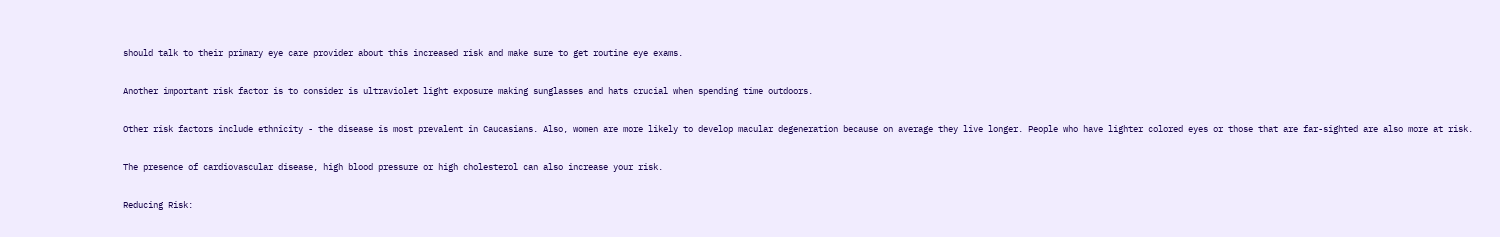should talk to their primary eye care provider about this increased risk and make sure to get routine eye exams.

Another important risk factor is to consider is ultraviolet light exposure making sunglasses and hats crucial when spending time outdoors.

Other risk factors include ethnicity - the disease is most prevalent in Caucasians. Also, women are more likely to develop macular degeneration because on average they live longer. People who have lighter colored eyes or those that are far-sighted are also more at risk.

The presence of cardiovascular disease, high blood pressure or high cholesterol can also increase your risk.

Reducing Risk: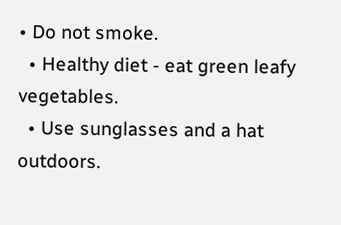• Do not smoke.
  • Healthy diet - eat green leafy vegetables.
  • Use sunglasses and a hat outdoors.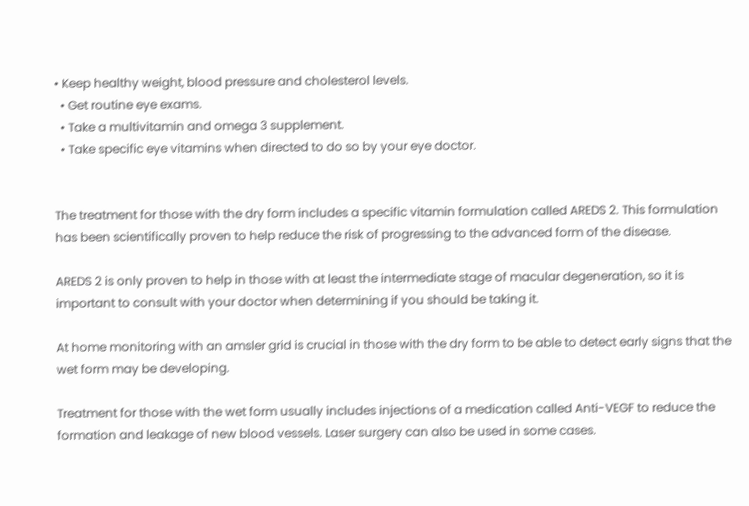• Keep healthy weight, blood pressure and cholesterol levels.
  • Get routine eye exams.
  • Take a multivitamin and omega 3 supplement.
  • Take specific eye vitamins when directed to do so by your eye doctor.


The treatment for those with the dry form includes a specific vitamin formulation called AREDS 2. This formulation has been scientifically proven to help reduce the risk of progressing to the advanced form of the disease.

AREDS 2 is only proven to help in those with at least the intermediate stage of macular degeneration, so it is important to consult with your doctor when determining if you should be taking it.

At home monitoring with an amsler grid is crucial in those with the dry form to be able to detect early signs that the wet form may be developing.

Treatment for those with the wet form usually includes injections of a medication called Anti-VEGF to reduce the formation and leakage of new blood vessels. Laser surgery can also be used in some cases.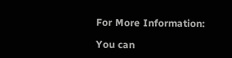For More Information:

You can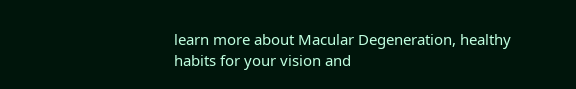learn more about Macular Degeneration, healthy habits for your vision and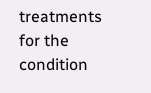treatments for the condition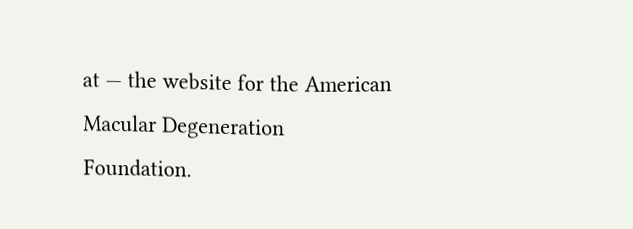at — the website for the American Macular Degeneration Foundation.